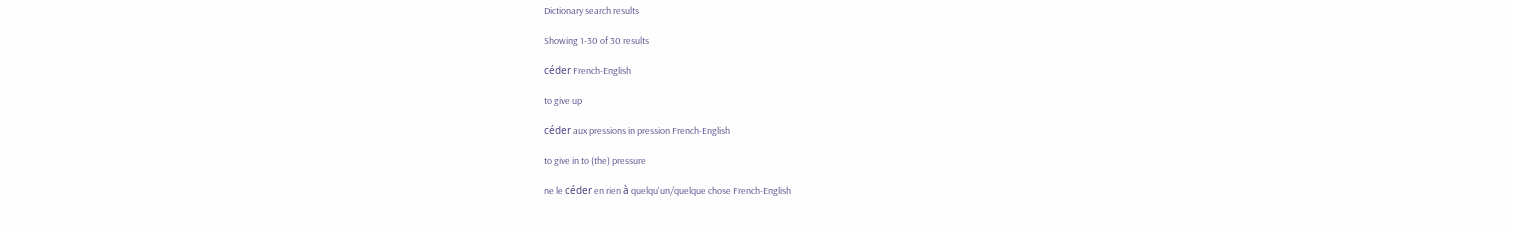Dictionary search results

Showing 1-30 of 30 results

céder French-English

to give up

céder aux pressions in pression French-English

to give in to (the) pressure

ne le céder en rien à quelqu'un/quelque chose French-English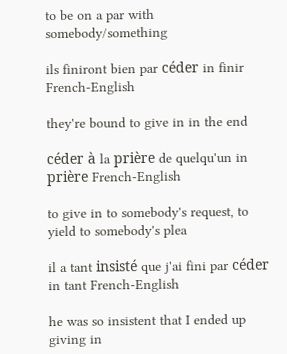to be on a par with somebody/something

ils finiront bien par céder in finir French-English

they're bound to give in in the end

céder à la prière de quelqu'un in prière French-English

to give in to somebody's request, to yield to somebody's plea

il a tant insisté que j'ai fini par céder in tant French-English

he was so insistent that I ended up giving in